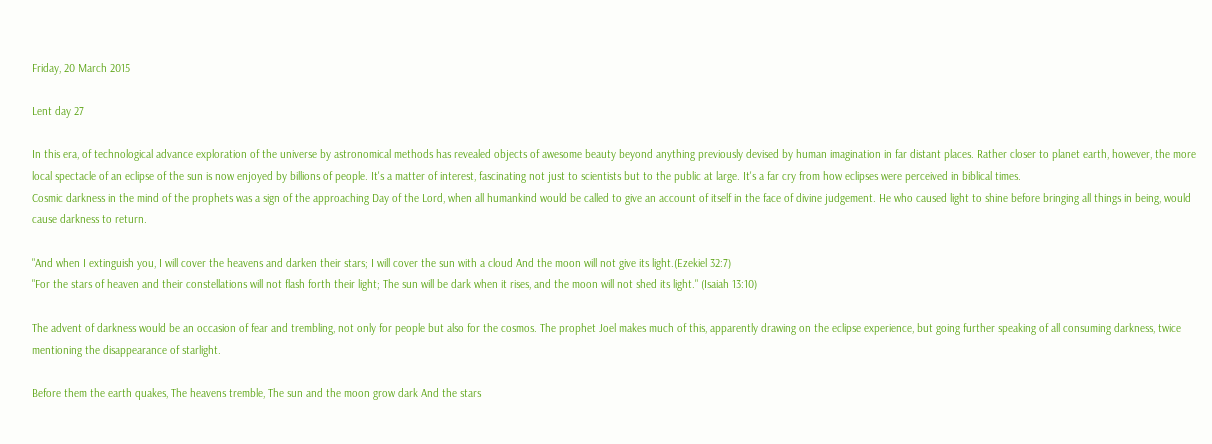Friday, 20 March 2015

Lent day 27

In this era, of technological advance exploration of the universe by astronomical methods has revealed objects of awesome beauty beyond anything previously devised by human imagination in far distant places. Rather closer to planet earth, however, the more local spectacle of an eclipse of the sun is now enjoyed by billions of people. It's a matter of interest, fascinating not just to scientists but to the public at large. It's a far cry from how eclipses were perceived in biblical times.
Cosmic darkness in the mind of the prophets was a sign of the approaching Day of the Lord, when all humankind would be called to give an account of itself in the face of divine judgement. He who caused light to shine before bringing all things in being, would cause darkness to return.

"And when I extinguish you, I will cover the heavens and darken their stars; I will cover the sun with a cloud And the moon will not give its light.(Ezekiel 32:7)
"For the stars of heaven and their constellations will not flash forth their light; The sun will be dark when it rises, and the moon will not shed its light." (Isaiah 13:10)

The advent of darkness would be an occasion of fear and trembling, not only for people but also for the cosmos. The prophet Joel makes much of this, apparently drawing on the eclipse experience, but going further speaking of all consuming darkness, twice mentioning the disappearance of starlight.

Before them the earth quakes, The heavens tremble, The sun and the moon grow dark And the stars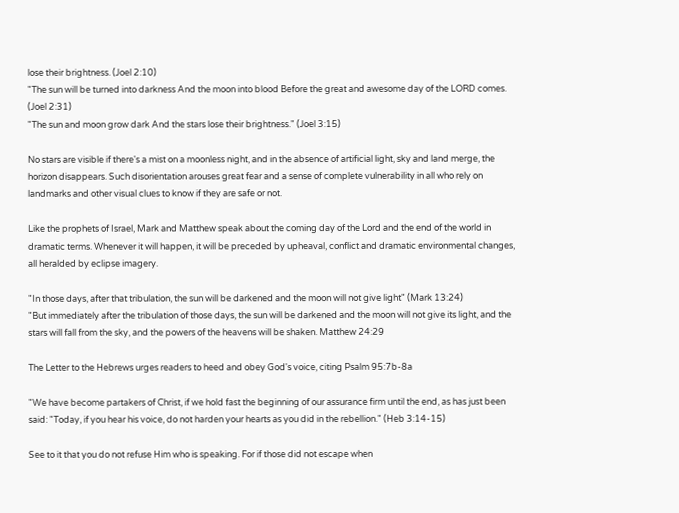lose their brightness. (Joel 2:10)
"The sun will be turned into darkness And the moon into blood Before the great and awesome day of the LORD comes. (Joel 2:31)
"The sun and moon grow dark And the stars lose their brightness." (Joel 3:15)

No stars are visible if there's a mist on a moonless night, and in the absence of artificial light, sky and land merge, the horizon disappears. Such disorientation arouses great fear and a sense of complete vulnerability in all who rely on landmarks and other visual clues to know if they are safe or not.

Like the prophets of Israel, Mark and Matthew speak about the coming day of the Lord and the end of the world in dramatic terms. Whenever it will happen, it will be preceded by upheaval, conflict and dramatic environmental changes, all heralded by eclipse imagery.

"In those days, after that tribulation, the sun will be darkened and the moon will not give light" (Mark 13:24)
"But immediately after the tribulation of those days, the sun will be darkened and the moon will not give its light, and the stars will fall from the sky, and the powers of the heavens will be shaken. Matthew 24:29

The Letter to the Hebrews urges readers to heed and obey God's voice, citing Psalm 95:7b-8a

"We have become partakers of Christ, if we hold fast the beginning of our assurance firm until the end, as has just been said: "Today, if you hear his voice, do not harden your hearts as you did in the rebellion." (Heb 3:14-15)

See to it that you do not refuse Him who is speaking. For if those did not escape when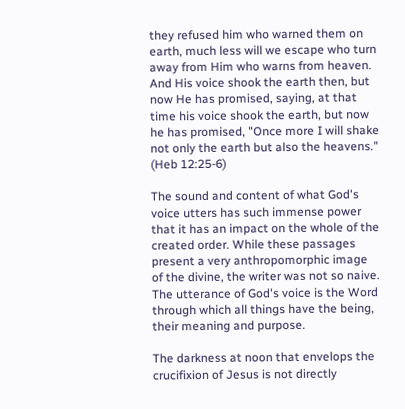they refused him who warned them on earth, much less will we escape who turn away from Him who warns from heaven. And His voice shook the earth then, but now He has promised, saying, at that time his voice shook the earth, but now he has promised, "Once more I will shake not only the earth but also the heavens." (Heb 12:25-6)

The sound and content of what God's voice utters has such immense power that it has an impact on the whole of the created order. While these passages present a very anthropomorphic image of the divine, the writer was not so naive. The utterance of God's voice is the Word through which all things have the being, their meaning and purpose.

The darkness at noon that envelops the crucifixion of Jesus is not directly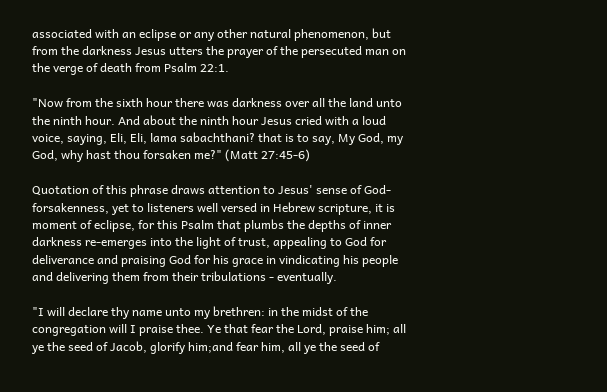associated with an eclipse or any other natural phenomenon, but from the darkness Jesus utters the prayer of the persecuted man on the verge of death from Psalm 22:1.

"Now from the sixth hour there was darkness over all the land unto the ninth hour. And about the ninth hour Jesus cried with a loud voice, saying, Eli, Eli, lama sabachthani? that is to say, My God, my God, why hast thou forsaken me?" (Matt 27:45-6)

Quotation of this phrase draws attention to Jesus' sense of God-forsakenness, yet to listeners well versed in Hebrew scripture, it is moment of eclipse, for this Psalm that plumbs the depths of inner darkness re-emerges into the light of trust, appealing to God for deliverance and praising God for his grace in vindicating his people and delivering them from their tribulations - eventually.

"I will declare thy name unto my brethren: in the midst of the congregation will I praise thee. Ye that fear the Lord, praise him; all ye the seed of Jacob, glorify him;and fear him, all ye the seed of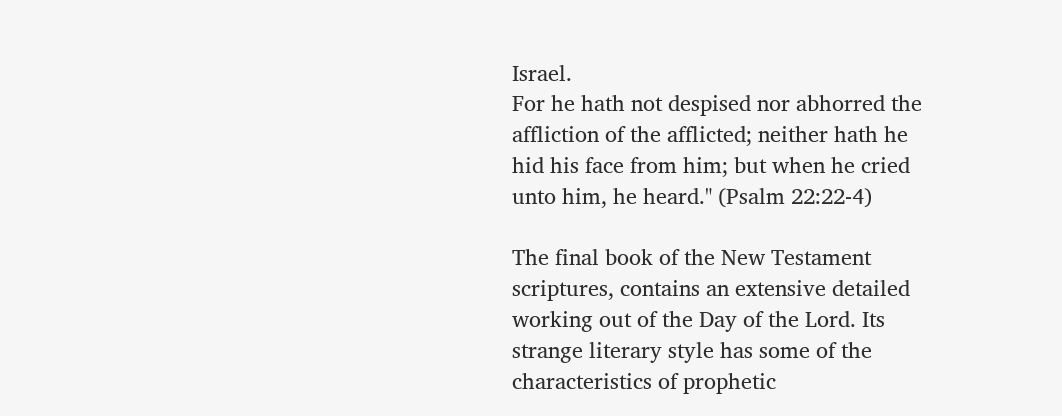Israel.
For he hath not despised nor abhorred the affliction of the afflicted; neither hath he hid his face from him; but when he cried unto him, he heard." (Psalm 22:22-4)

The final book of the New Testament scriptures, contains an extensive detailed working out of the Day of the Lord. Its strange literary style has some of the characteristics of prophetic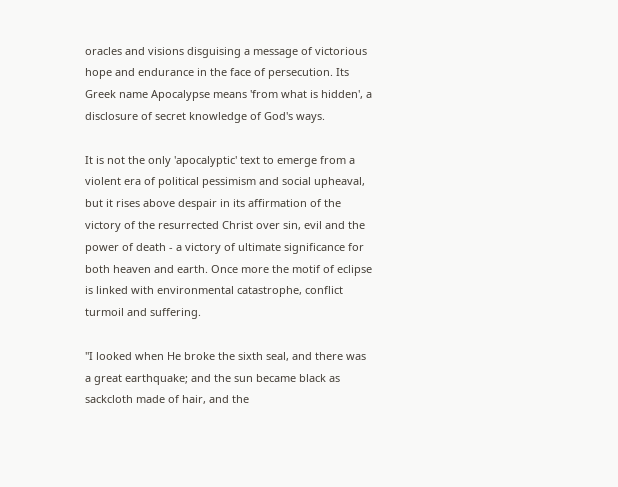oracles and visions disguising a message of victorious hope and endurance in the face of persecution. Its Greek name Apocalypse means 'from what is hidden', a disclosure of secret knowledge of God's ways.

It is not the only 'apocalyptic' text to emerge from a violent era of political pessimism and social upheaval, but it rises above despair in its affirmation of the victory of the resurrected Christ over sin, evil and the power of death - a victory of ultimate significance for both heaven and earth. Once more the motif of eclipse is linked with environmental catastrophe, conflict turmoil and suffering.

"I looked when He broke the sixth seal, and there was a great earthquake; and the sun became black as sackcloth made of hair, and the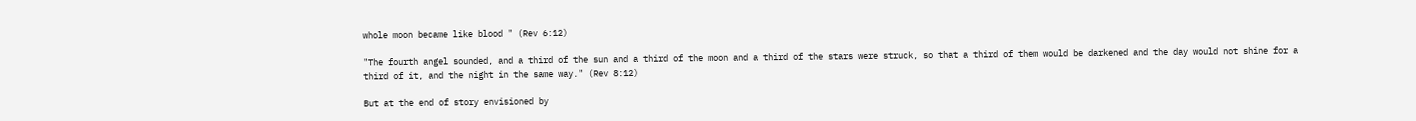whole moon became like blood " (Rev 6:12)

"The fourth angel sounded, and a third of the sun and a third of the moon and a third of the stars were struck, so that a third of them would be darkened and the day would not shine for a third of it, and the night in the same way." (Rev 8:12)

But at the end of story envisioned by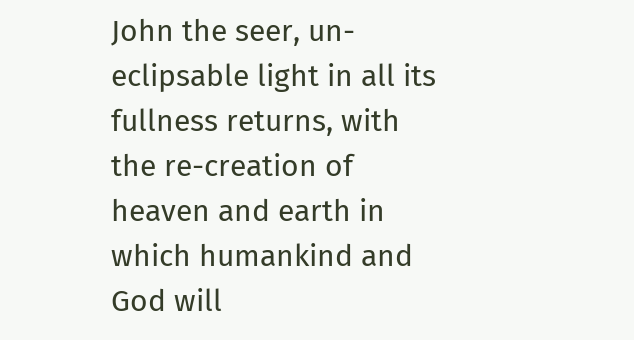John the seer, un-eclipsable light in all its fullness returns, with the re-creation of heaven and earth in which humankind and God will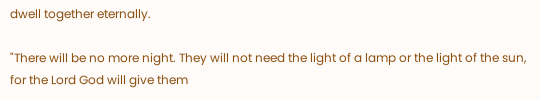dwell together eternally.

"There will be no more night. They will not need the light of a lamp or the light of the sun, for the Lord God will give them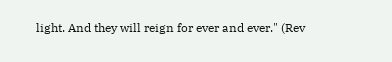light. And they will reign for ever and ever." (Rev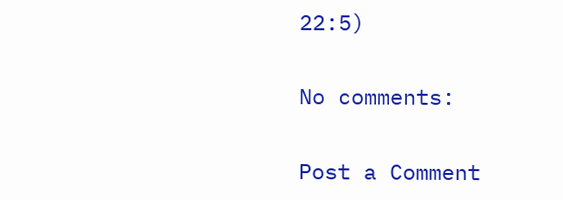22:5)

No comments:

Post a Comment